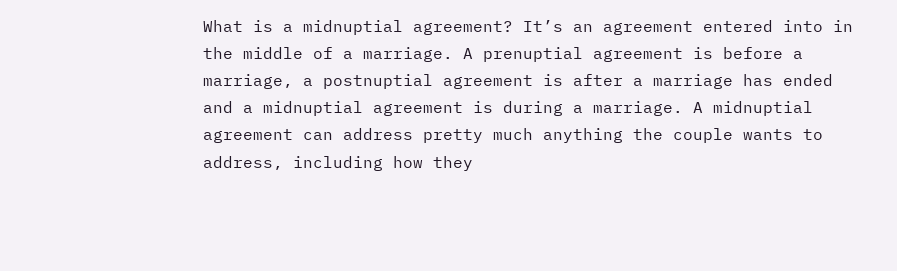What is a midnuptial agreement? It’s an agreement entered into in the middle of a marriage. A prenuptial agreement is before a marriage, a postnuptial agreement is after a marriage has ended and a midnuptial agreement is during a marriage. A midnuptial agreement can address pretty much anything the couple wants to address, including how they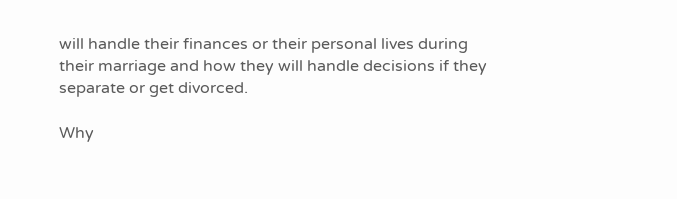will handle their finances or their personal lives during their marriage and how they will handle decisions if they separate or get divorced.

Why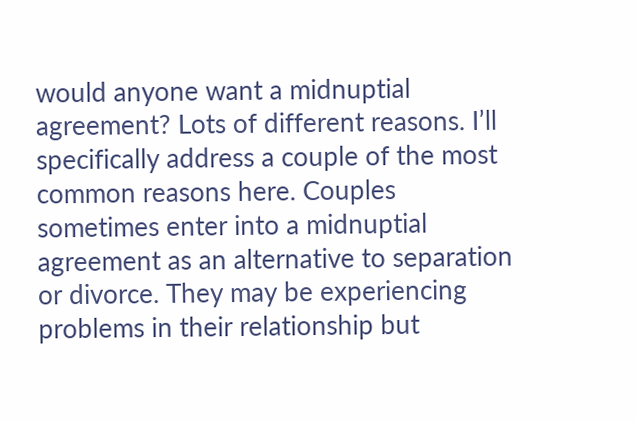would anyone want a midnuptial agreement? Lots of different reasons. I’ll specifically address a couple of the most common reasons here. Couples sometimes enter into a midnuptial agreement as an alternative to separation or divorce. They may be experiencing problems in their relationship but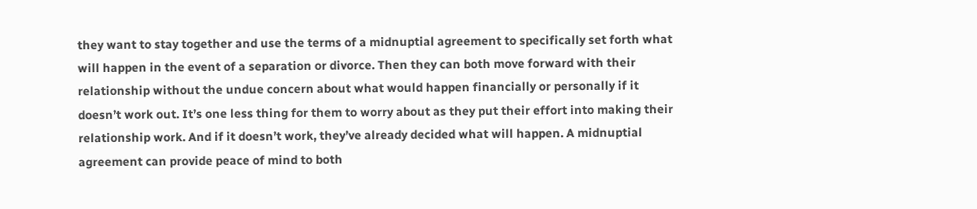they want to stay together and use the terms of a midnuptial agreement to specifically set forth what will happen in the event of a separation or divorce. Then they can both move forward with their relationship without the undue concern about what would happen financially or personally if it doesn’t work out. It’s one less thing for them to worry about as they put their effort into making their relationship work. And if it doesn’t work, they’ve already decided what will happen. A midnuptial agreement can provide peace of mind to both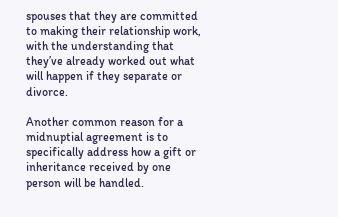spouses that they are committed to making their relationship work, with the understanding that they’ve already worked out what will happen if they separate or divorce.

Another common reason for a midnuptial agreement is to specifically address how a gift or inheritance received by one person will be handled.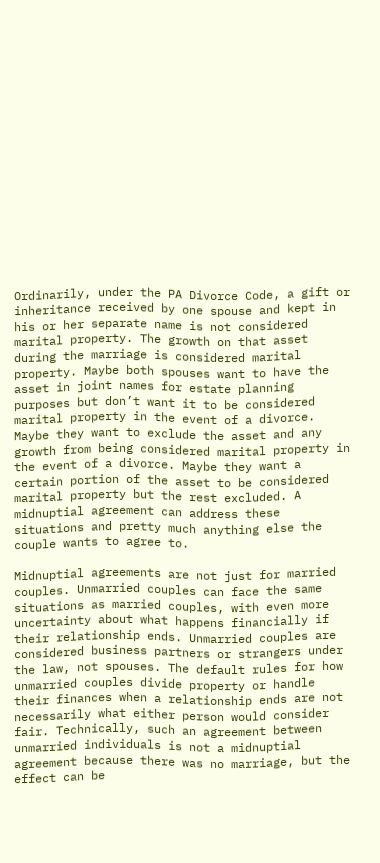Ordinarily, under the PA Divorce Code, a gift or inheritance received by one spouse and kept in his or her separate name is not considered marital property. The growth on that asset during the marriage is considered marital property. Maybe both spouses want to have the asset in joint names for estate planning purposes but don’t want it to be considered marital property in the event of a divorce. Maybe they want to exclude the asset and any growth from being considered marital property in the event of a divorce. Maybe they want a certain portion of the asset to be considered marital property but the rest excluded. A midnuptial agreement can address these situations and pretty much anything else the couple wants to agree to.

Midnuptial agreements are not just for married couples. Unmarried couples can face the same situations as married couples, with even more uncertainty about what happens financially if their relationship ends. Unmarried couples are considered business partners or strangers under the law, not spouses. The default rules for how unmarried couples divide property or handle their finances when a relationship ends are not necessarily what either person would consider fair. Technically, such an agreement between unmarried individuals is not a midnuptial agreement because there was no marriage, but the effect can be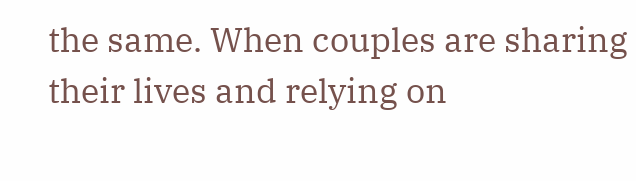the same. When couples are sharing their lives and relying on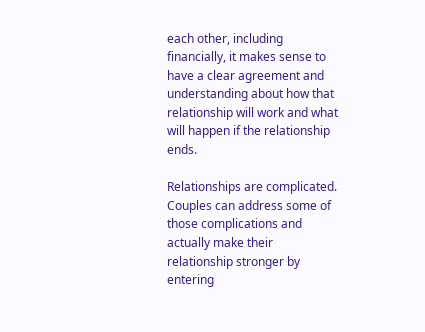each other, including financially, it makes sense to have a clear agreement and understanding about how that relationship will work and what will happen if the relationship ends.

Relationships are complicated. Couples can address some of those complications and actually make their relationship stronger by entering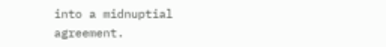into a midnuptial agreement.